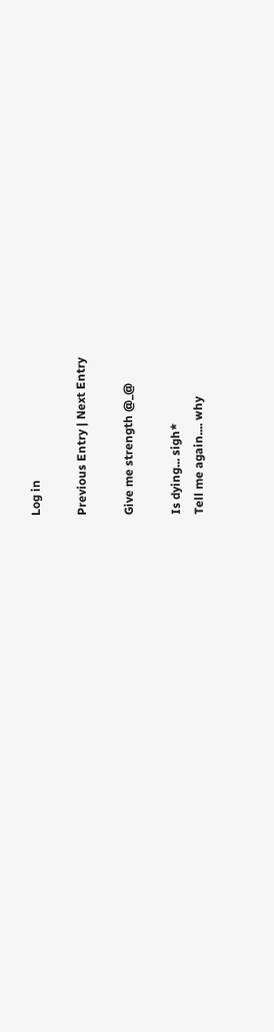Log in

Previous Entry | Next Entry

Give me strength @_@

Is dying... sigh*
Tell me again.... why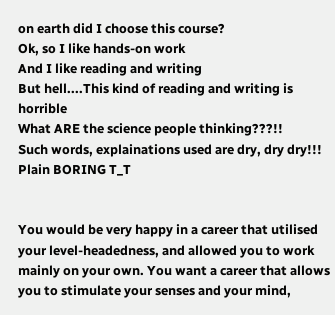on earth did I choose this course?
Ok, so I like hands-on work
And I like reading and writing
But hell....This kind of reading and writing is horrible
What ARE the science people thinking???!!
Such words, explainations used are dry, dry dry!!! Plain BORING T_T


You would be very happy in a career that utilised your level-headedness, and allowed you to work mainly on your own. You want a career that allows you to stimulate your senses and your mind,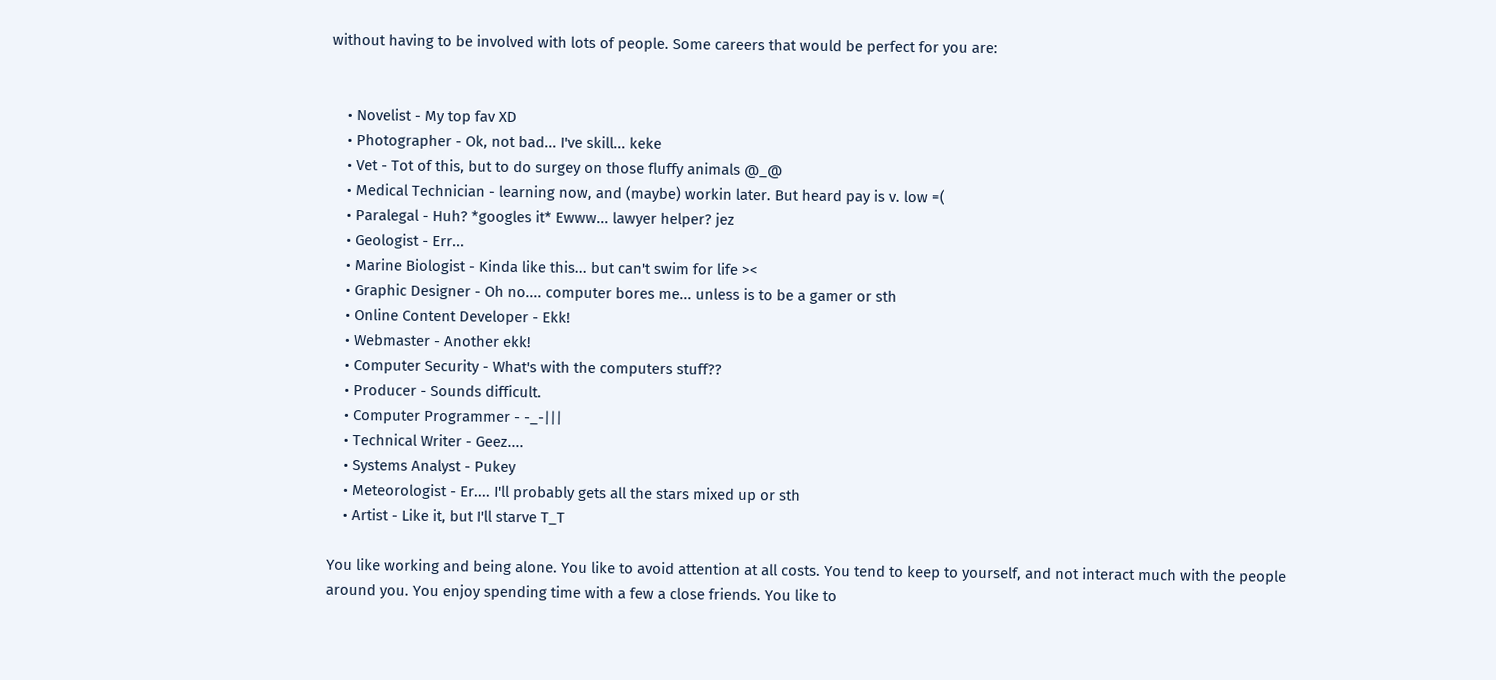without having to be involved with lots of people. Some careers that would be perfect for you are:


    • Novelist - My top fav XD
    • Photographer - Ok, not bad... I've skill... keke
    • Vet - Tot of this, but to do surgey on those fluffy animals @_@
    • Medical Technician - learning now, and (maybe) workin later. But heard pay is v. low =(
    • Paralegal - Huh? *googles it* Ewww... lawyer helper? jez
    • Geologist - Err...
    • Marine Biologist - Kinda like this... but can't swim for life ><
    • Graphic Designer - Oh no.... computer bores me... unless is to be a gamer or sth
    • Online Content Developer - Ekk!
    • Webmaster - Another ekk!
    • Computer Security - What's with the computers stuff??
    • Producer - Sounds difficult.
    • Computer Programmer - -_-|||
    • Technical Writer - Geez....
    • Systems Analyst - Pukey
    • Meteorologist - Er.... I'll probably gets all the stars mixed up or sth
    • Artist - Like it, but I'll starve T_T

You like working and being alone. You like to avoid attention at all costs. You tend to keep to yourself, and not interact much with the people around you. You enjoy spending time with a few a close friends. You like to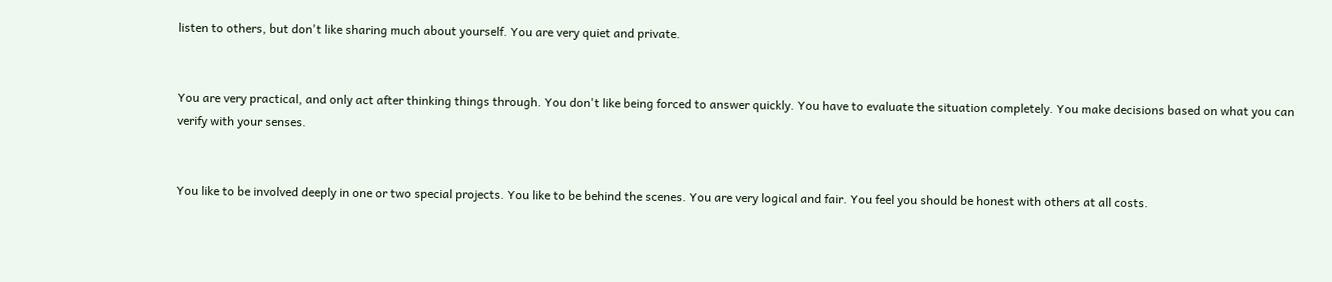listen to others, but don't like sharing much about yourself. You are very quiet and private.


You are very practical, and only act after thinking things through. You don't like being forced to answer quickly. You have to evaluate the situation completely. You make decisions based on what you can verify with your senses.


You like to be involved deeply in one or two special projects. You like to be behind the scenes. You are very logical and fair. You feel you should be honest with others at all costs.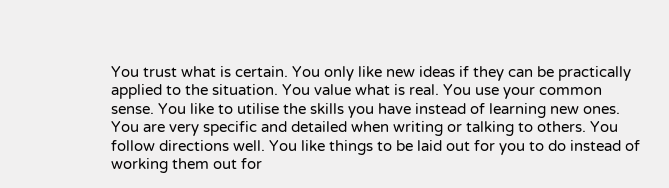You trust what is certain. You only like new ideas if they can be practically applied to the situation. You value what is real. You use your common sense. You like to utilise the skills you have instead of learning new ones. You are very specific and detailed when writing or talking to others. You follow directions well. You like things to be laid out for you to do instead of working them out for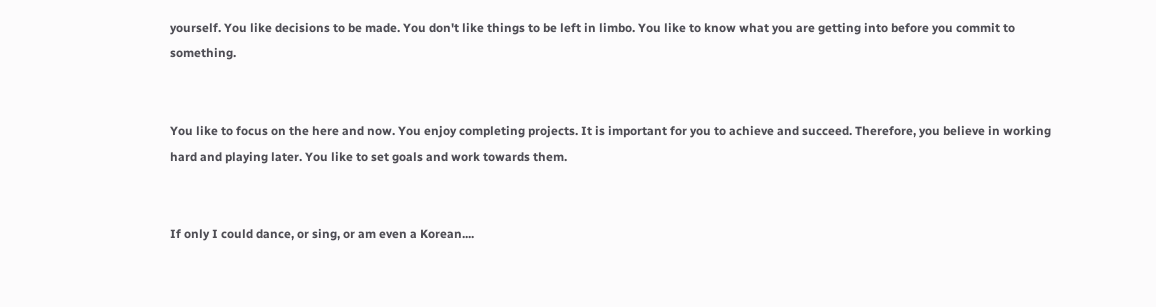yourself. You like decisions to be made. You don't like things to be left in limbo. You like to know what you are getting into before you commit to something.


You like to focus on the here and now. You enjoy completing projects. It is important for you to achieve and succeed. Therefore, you believe in working hard and playing later. You like to set goals and work towards them.


If only I could dance, or sing, or am even a Korean....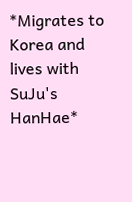*Migrates to Korea and lives with SuJu's HanHae*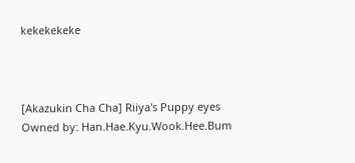kekekekeke



[Akazukin Cha Cha] Riiya's Puppy eyes
Owned by: Han.Hae.Kyu.Wook.Hee.Bum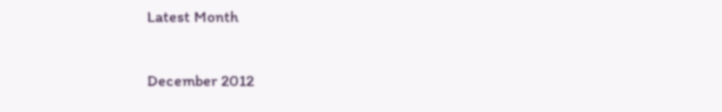Latest Month

December 2012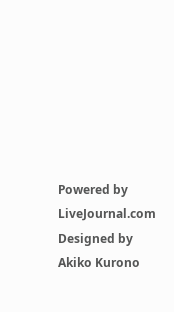Powered by LiveJournal.com
Designed by Akiko Kurono